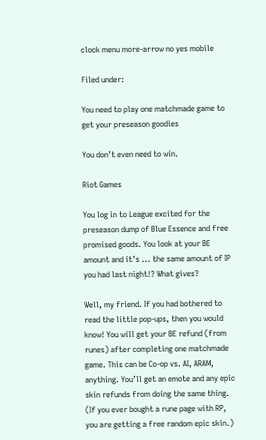clock menu more-arrow no yes mobile

Filed under:

You need to play one matchmade game to get your preseason goodies

You don’t even need to win.

Riot Games

You log in to League excited for the preseason dump of Blue Essence and free promised goods. You look at your BE amount and it’s ... the same amount of IP you had last night!? What gives?

Well, my friend. If you had bothered to read the little pop-ups, then you would know! You will get your BE refund (from runes) after completing one matchmade game. This can be Co-op vs. AI, ARAM, anything. You’ll get an emote and any epic skin refunds from doing the same thing. (If you ever bought a rune page with RP, you are getting a free random epic skin.)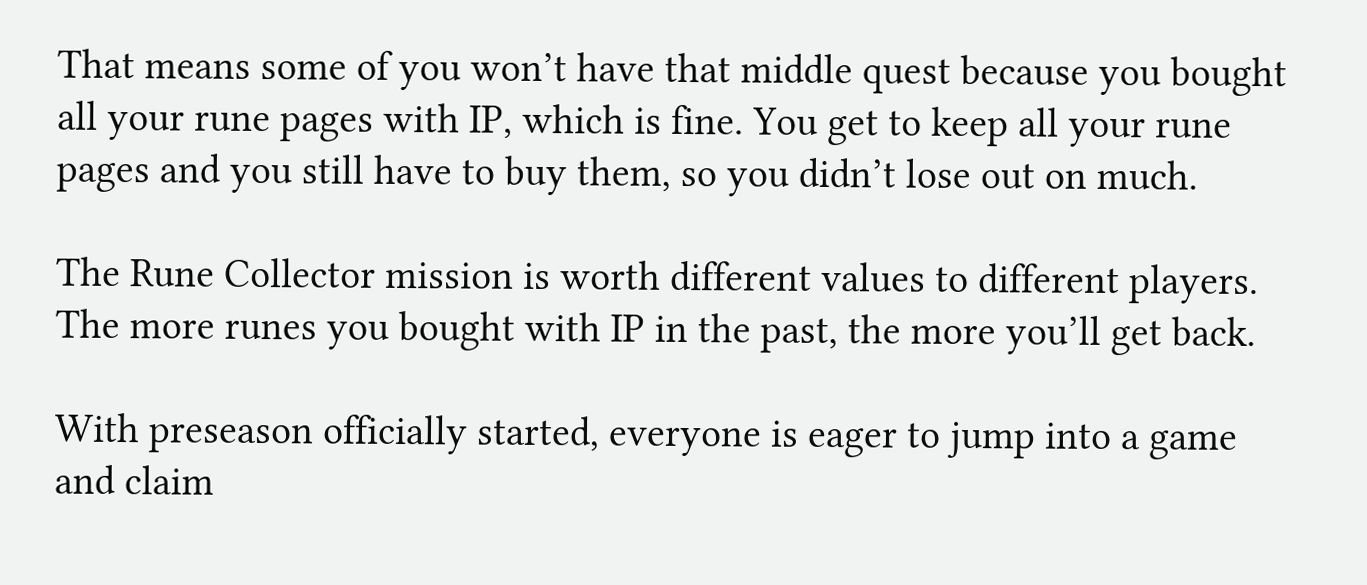That means some of you won’t have that middle quest because you bought all your rune pages with IP, which is fine. You get to keep all your rune pages and you still have to buy them, so you didn’t lose out on much.

The Rune Collector mission is worth different values to different players. The more runes you bought with IP in the past, the more you’ll get back.

With preseason officially started, everyone is eager to jump into a game and claim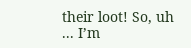their loot! So, uh ... I’m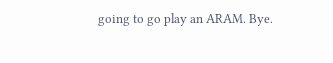going to go play an ARAM. Bye.